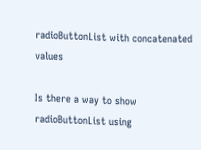radioButtonList with concatenated values

Is there a way to show radioButtonList using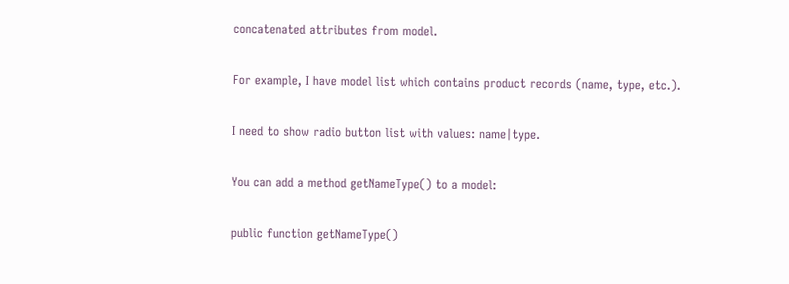concatenated attributes from model.

For example, I have model list which contains product records (name, type, etc.).

I need to show radio button list with values: name|type.

You can add a method getNameType() to a model:

public function getNameType()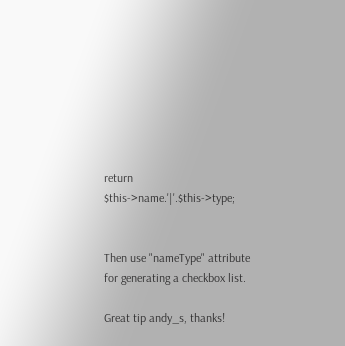return $this->name.'|'.$this->type;


Then use "nameType" attribute for generating a checkbox list.

Great tip andy_s, thanks!